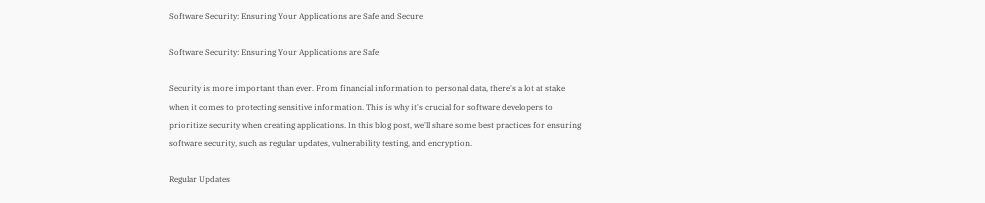Software Security: Ensuring Your Applications are Safe and Secure

Software Security: Ensuring Your Applications are Safe

Security is more important than ever. From financial information to personal data, there's a lot at stake when it comes to protecting sensitive information. This is why it's crucial for software developers to prioritize security when creating applications. In this blog post, we'll share some best practices for ensuring software security, such as regular updates, vulnerability testing, and encryption.

Regular Updates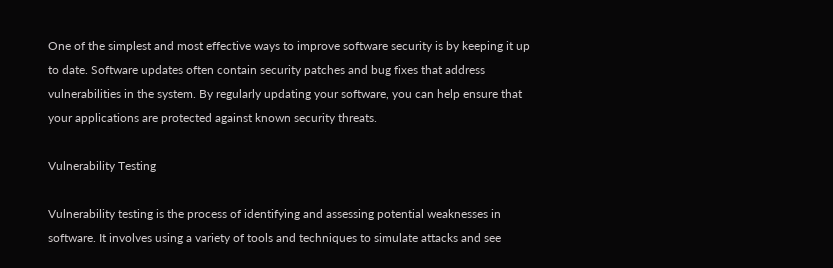One of the simplest and most effective ways to improve software security is by keeping it up to date. Software updates often contain security patches and bug fixes that address vulnerabilities in the system. By regularly updating your software, you can help ensure that your applications are protected against known security threats.

Vulnerability Testing

Vulnerability testing is the process of identifying and assessing potential weaknesses in software. It involves using a variety of tools and techniques to simulate attacks and see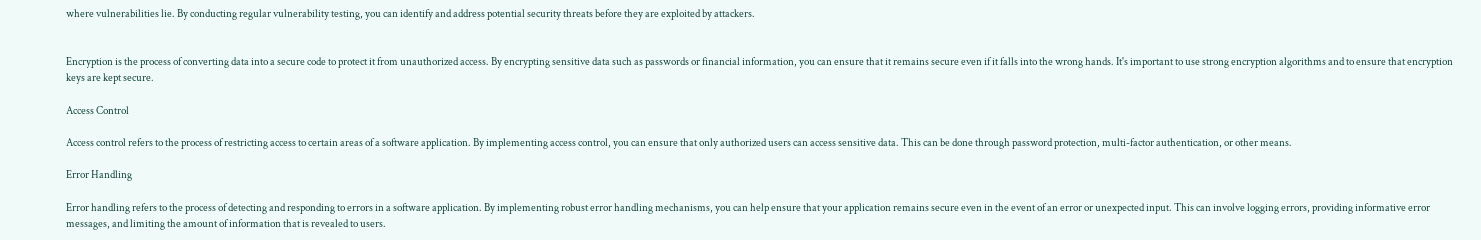where vulnerabilities lie. By conducting regular vulnerability testing, you can identify and address potential security threats before they are exploited by attackers.


Encryption is the process of converting data into a secure code to protect it from unauthorized access. By encrypting sensitive data such as passwords or financial information, you can ensure that it remains secure even if it falls into the wrong hands. It's important to use strong encryption algorithms and to ensure that encryption keys are kept secure.

Access Control

Access control refers to the process of restricting access to certain areas of a software application. By implementing access control, you can ensure that only authorized users can access sensitive data. This can be done through password protection, multi-factor authentication, or other means.

Error Handling

Error handling refers to the process of detecting and responding to errors in a software application. By implementing robust error handling mechanisms, you can help ensure that your application remains secure even in the event of an error or unexpected input. This can involve logging errors, providing informative error messages, and limiting the amount of information that is revealed to users.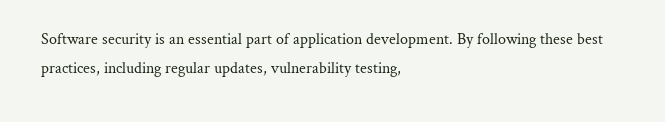Software security is an essential part of application development. By following these best practices, including regular updates, vulnerability testing,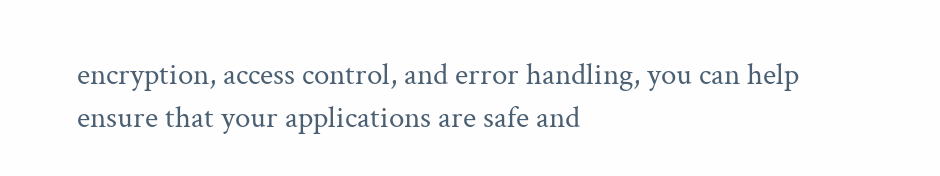encryption, access control, and error handling, you can help ensure that your applications are safe and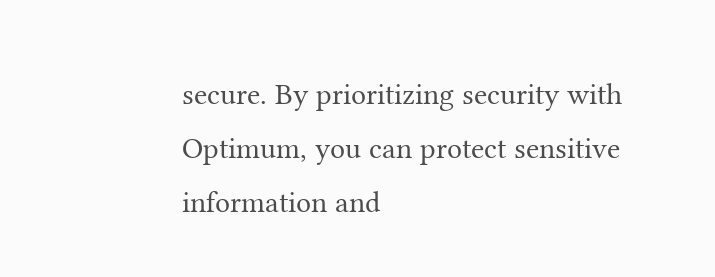secure. By prioritizing security with Optimum, you can protect sensitive information and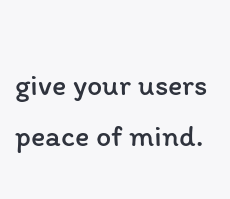give your users peace of mind.